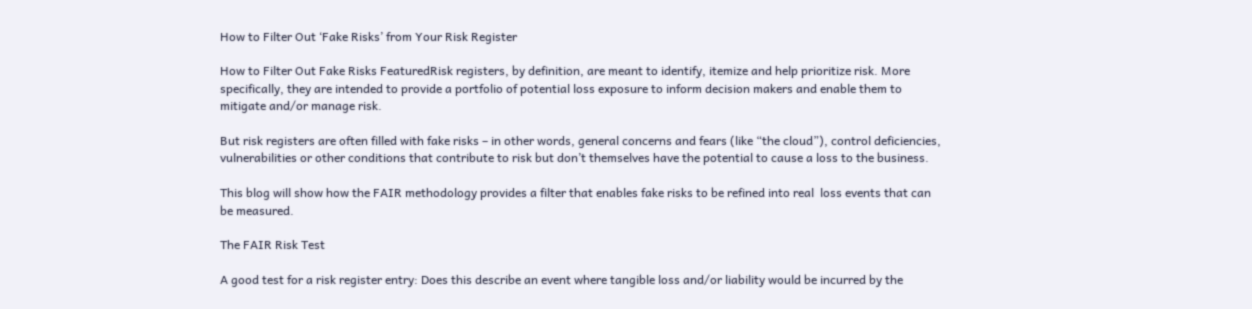How to Filter Out ‘Fake Risks’ from Your Risk Register

How to Filter Out Fake Risks FeaturedRisk registers, by definition, are meant to identify, itemize and help prioritize risk. More specifically, they are intended to provide a portfolio of potential loss exposure to inform decision makers and enable them to mitigate and/or manage risk.

But risk registers are often filled with fake risks – in other words, general concerns and fears (like “the cloud”), control deficiencies, vulnerabilities or other conditions that contribute to risk but don’t themselves have the potential to cause a loss to the business.

This blog will show how the FAIR methodology provides a filter that enables fake risks to be refined into real  loss events that can be measured.

The FAIR Risk Test

A good test for a risk register entry: Does this describe an event where tangible loss and/or liability would be incurred by the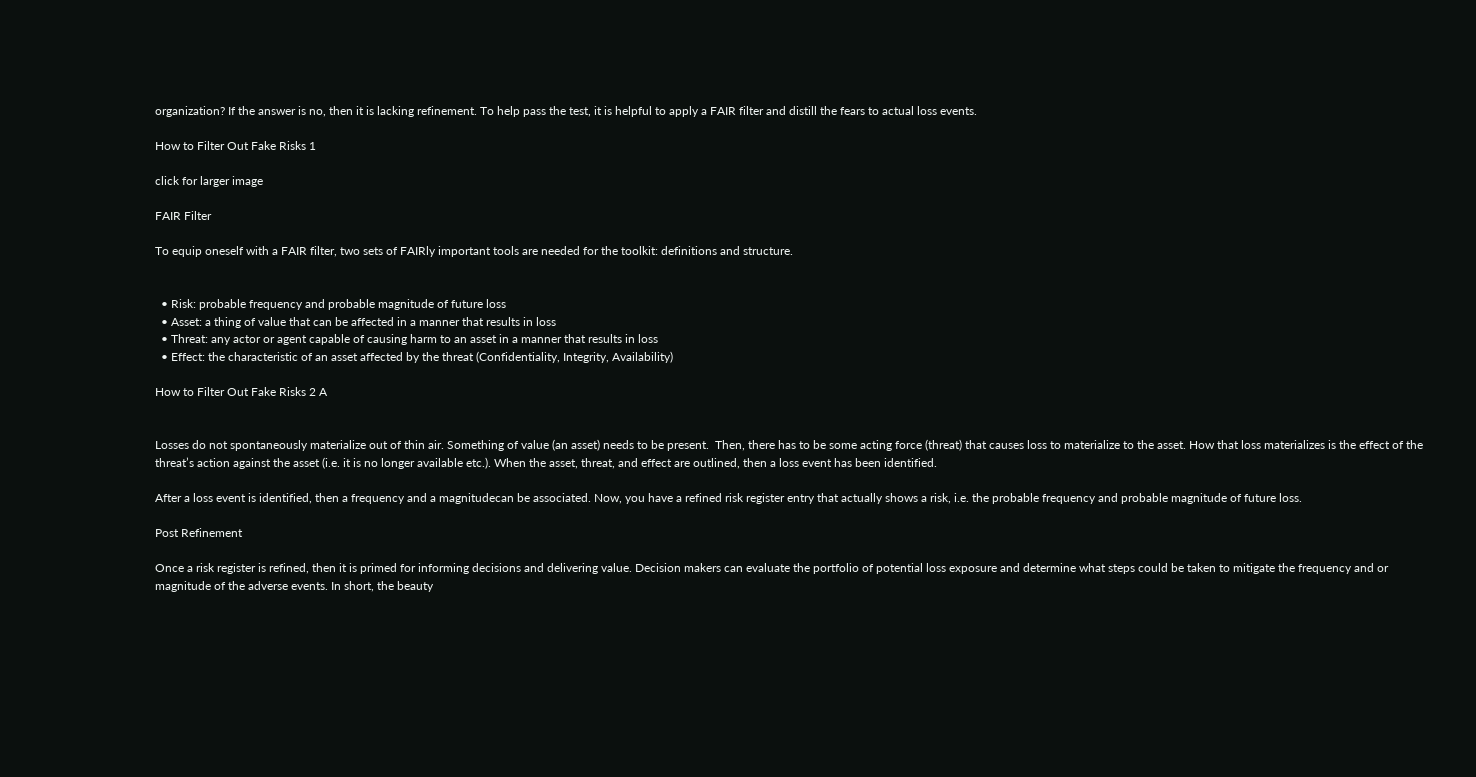organization? If the answer is no, then it is lacking refinement. To help pass the test, it is helpful to apply a FAIR filter and distill the fears to actual loss events.

How to Filter Out Fake Risks 1

click for larger image

FAIR Filter

To equip oneself with a FAIR filter, two sets of FAIRly important tools are needed for the toolkit: definitions and structure.


  • Risk: probable frequency and probable magnitude of future loss
  • Asset: a thing of value that can be affected in a manner that results in loss
  • Threat: any actor or agent capable of causing harm to an asset in a manner that results in loss
  • Effect: the characteristic of an asset affected by the threat (Confidentiality, Integrity, Availability)

How to Filter Out Fake Risks 2 A


Losses do not spontaneously materialize out of thin air. Something of value (an asset) needs to be present.  Then, there has to be some acting force (threat) that causes loss to materialize to the asset. How that loss materializes is the effect of the threat’s action against the asset (i.e. it is no longer available etc.). When the asset, threat, and effect are outlined, then a loss event has been identified.

After a loss event is identified, then a frequency and a magnitudecan be associated. Now, you have a refined risk register entry that actually shows a risk, i.e. the probable frequency and probable magnitude of future loss.

Post Refinement

Once a risk register is refined, then it is primed for informing decisions and delivering value. Decision makers can evaluate the portfolio of potential loss exposure and determine what steps could be taken to mitigate the frequency and or magnitude of the adverse events. In short, the beauty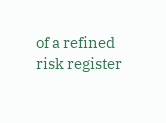of a refined risk register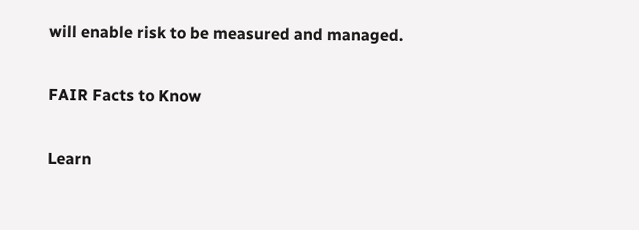will enable risk to be measured and managed.

FAIR Facts to Know

Learn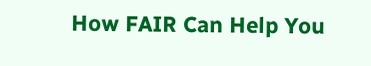How FAIR Can Help You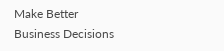Make Better Business Decisions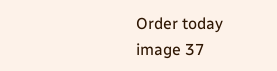Order today
image 37